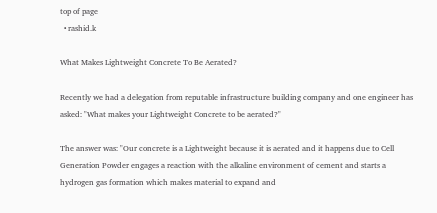top of page
  • rashid.k

What Makes Lightweight Concrete To Be Aerated?

Recently we had a delegation from reputable infrastructure building company and one engineer has asked: "What makes your Lightweight Concrete to be aerated?"

The answer was: "Our concrete is a Lightweight because it is aerated and it happens due to Cell Generation Powder engages a reaction with the alkaline environment of cement and starts a hydrogen gas formation which makes material to expand and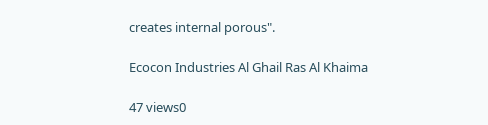creates internal porous".

Ecocon Industries Al Ghail Ras Al Khaima

47 views0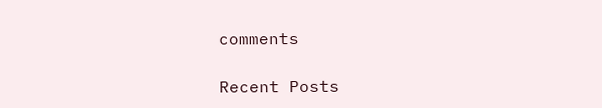comments

Recent Posts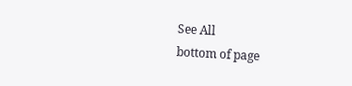See All
bottom of page